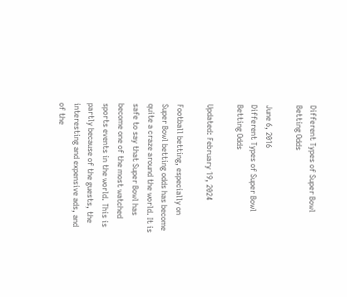Different Types of Super Bowl Betting Odds

June 6, 2016
Different Types of Super Bowl Betting Odds

Updated: February 19, 2024

Football betting, especially on Super Bowl betting odds has become quite a craze around the world. It is safe to say that Super Bowl has become one of the most watched sports events in the world. This is partly because of the guests, the interesting and expensive ads, and of the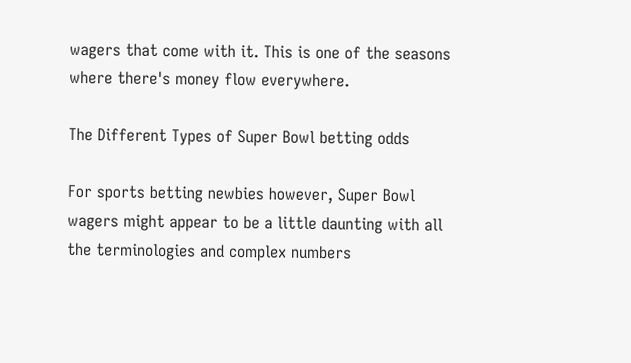wagers that come with it. This is one of the seasons where there's money flow everywhere.

The Different Types of Super Bowl betting odds

For sports betting newbies however, Super Bowl wagers might appear to be a little daunting with all the terminologies and complex numbers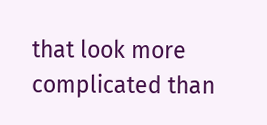that look more complicated than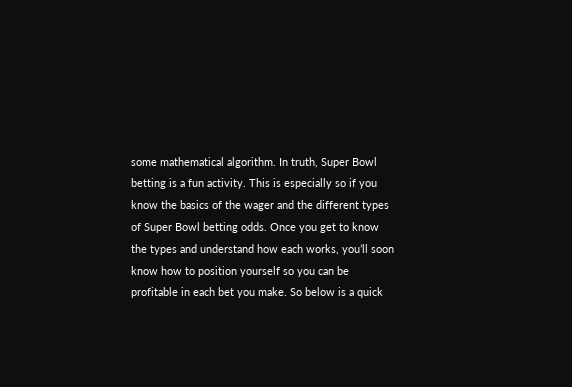some mathematical algorithm. In truth, Super Bowl betting is a fun activity. This is especially so if you know the basics of the wager and the different types of Super Bowl betting odds. Once you get to know the types and understand how each works, you’ll soon know how to position yourself so you can be profitable in each bet you make. So below is a quick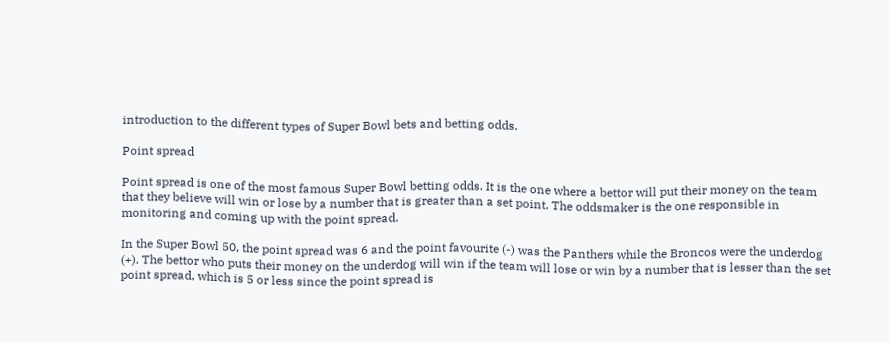introduction to the different types of Super Bowl bets and betting odds.

Point spread

Point spread is one of the most famous Super Bowl betting odds. It is the one where a bettor will put their money on the team that they believe will win or lose by a number that is greater than a set point. The oddsmaker is the one responsible in monitoring and coming up with the point spread.

In the Super Bowl 50, the point spread was 6 and the point favourite (-) was the Panthers while the Broncos were the underdog (+). The bettor who puts their money on the underdog will win if the team will lose or win by a number that is lesser than the set point spread, which is 5 or less since the point spread is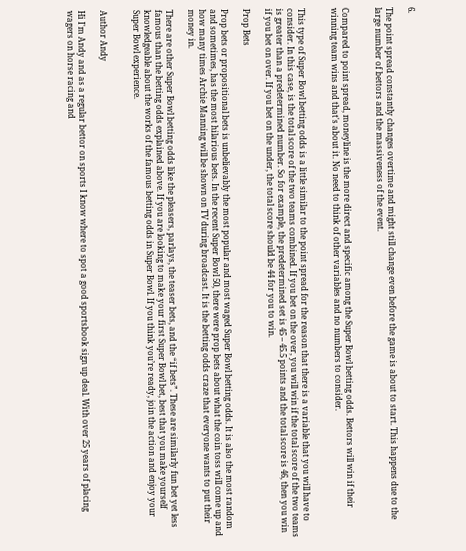6.

The point spread constantly changes overtime and might still change even before the game is about to start. This happens due to the large number of bettors and the massiveness of the event.


Compared to point spread, moneyline is the more direct and specific among the Super Bowl betting odds. Bettors will win if their winning team wins and that's about it. No need to think of other variables and no numbers to consider.


This type of Super Bowl betting odds is a little similar to the point spread for the reason that there is a variable that you will have to consider. In this case, is the total score of the two teams combined. If you bet on the over, you will win if the total score of the two teams is greater than a predetermined number. So for example, the predetermined set is 45 – 45.5 points and the total score is 46, then you win if you bet on over. If you bet on the under, the total score should be 44 for you to win.

Prop Bets

Prop bets or propositional bets is unbelievably the most popular and most waged Super Bowl betting odds. It is also the most random and sometimes, has the most hilarious bets. In the recent Super Bowl 50, there were prop bets about what the coin toss will come up and how many times Archie Manning will be shown on TV during broadcast. It is the betting odds craze that everyone wants to put their money in.

There are other Super Bowl betting odds like the pleasers, parlays, the teaser bets, and the “if bets”. These are similarly fun bet yet less famous than the betting odds explained above. If you are looking to make your first Super Bowl bet, best that you make yourself knowledgeable about the works of the famous betting odds in Super Bowl. If you think you’re ready, join the action and enjoy your Super Bowl experience.


Author Andy

Hi I'm Andy and as a regular bettor on sports I know where to spot a good sportsbook sign up deal. With over 25 years of placing wagers on horse racing and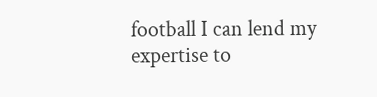football I can lend my expertise to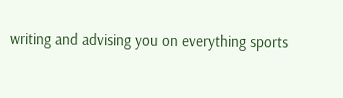writing and advising you on everything sports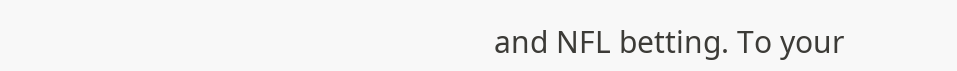and NFL betting. To your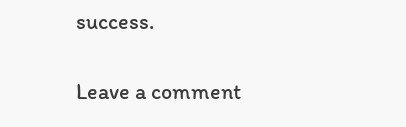success.

Leave a comment